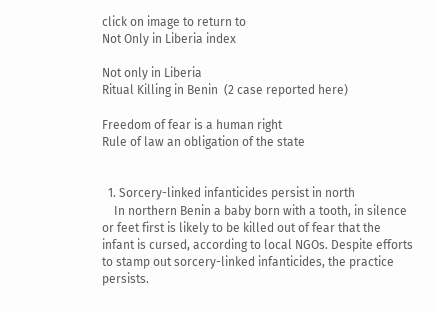click on image to return to
Not Only in Liberia index

Not only in Liberia
Ritual Killing in Benin  (2 case reported here)

Freedom of fear is a human right
Rule of law an obligation of the state


  1. Sorcery-linked infanticides persist in north
    In northern Benin a baby born with a tooth, in silence or feet first is likely to be killed out of fear that the infant is cursed, according to local NGOs. Despite efforts to stamp out sorcery-linked infanticides, the practice persists.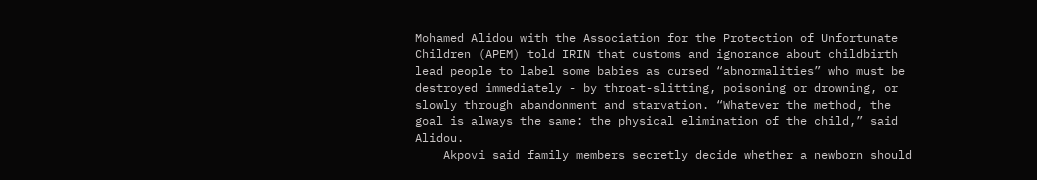Mohamed Alidou with the Association for the Protection of Unfortunate Children (APEM) told IRIN that customs and ignorance about childbirth lead people to label some babies as cursed “abnormalities” who must be destroyed immediately - by throat-slitting, poisoning or drowning, or slowly through abandonment and starvation. “Whatever the method, the goal is always the same: the physical elimination of the child,” said Alidou.
    Akpovi said family members secretly decide whether a newborn should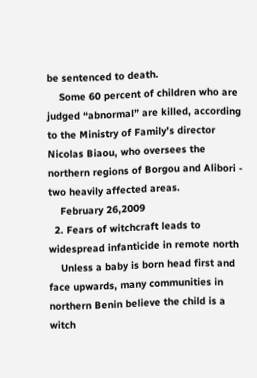be sentenced to death.
    Some 60 percent of children who are judged “abnormal” are killed, according to the Ministry of Family’s director Nicolas Biaou, who oversees the northern regions of Borgou and Alibori - two heavily affected areas.
    February 26,2009
  2. Fears of witchcraft leads to widespread infanticide in remote north
    Unless a baby is born head first and face upwards, many communities in northern Benin believe the child is a witch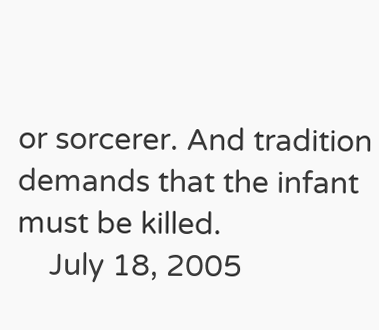or sorcerer. And tradition demands that the infant must be killed.
    July 18, 2005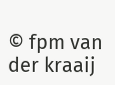© fpm van der kraaij